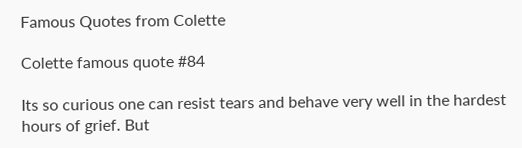Famous Quotes from Colette

Colette famous quote #84

Its so curious one can resist tears and behave very well in the hardest hours of grief. But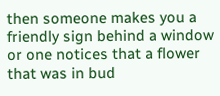then someone makes you a friendly sign behind a window or one notices that a flower that was in bud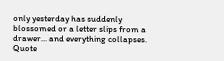only yesterday has suddenly blossomed or a letter slips from a drawer... and everything collapses.
Quote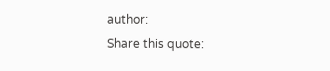author:
Share this quote: